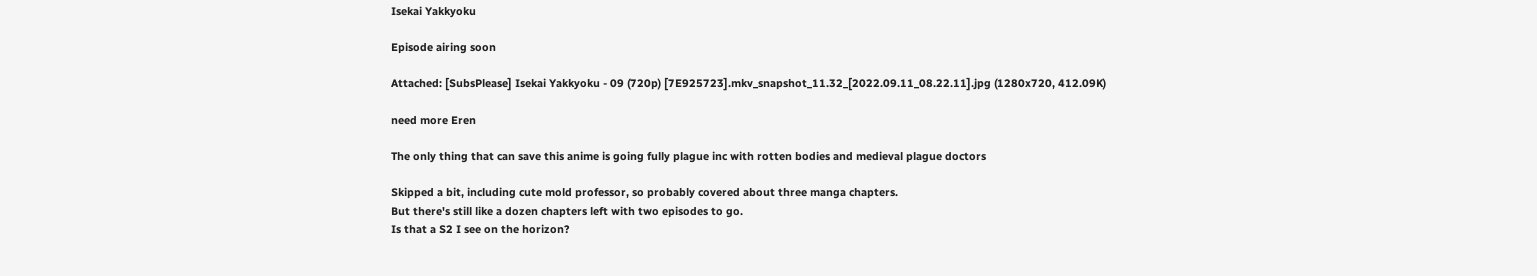Isekai Yakkyoku

Episode airing soon

Attached: [SubsPlease] Isekai Yakkyoku - 09 (720p) [7E925723].mkv_snapshot_11.32_[2022.09.11_08.22.11].jpg (1280x720, 412.09K)

need more Eren

The only thing that can save this anime is going fully plague inc with rotten bodies and medieval plague doctors

Skipped a bit, including cute mold professor, so probably covered about three manga chapters.
But there's still like a dozen chapters left with two episodes to go.
Is that a S2 I see on the horizon?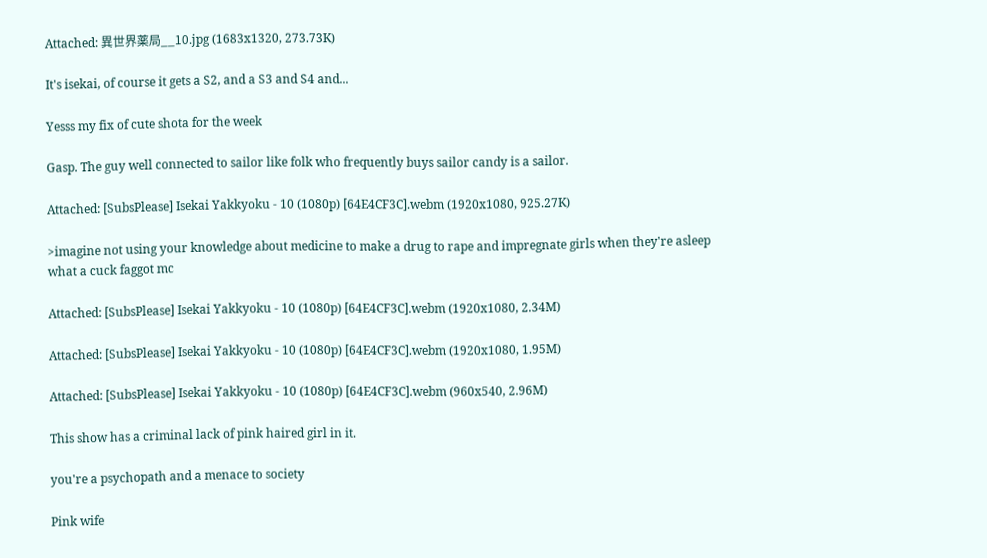Attached: 異世界薬局__10.jpg (1683x1320, 273.73K)

It's isekai, of course it gets a S2, and a S3 and S4 and...

Yesss my fix of cute shota for the week

Gasp. The guy well connected to sailor like folk who frequently buys sailor candy is a sailor.

Attached: [SubsPlease] Isekai Yakkyoku - 10 (1080p) [64E4CF3C].webm (1920x1080, 925.27K)

>imagine not using your knowledge about medicine to make a drug to rape and impregnate girls when they're asleep
what a cuck faggot mc

Attached: [SubsPlease] Isekai Yakkyoku - 10 (1080p) [64E4CF3C].webm (1920x1080, 2.34M)

Attached: [SubsPlease] Isekai Yakkyoku - 10 (1080p) [64E4CF3C].webm (1920x1080, 1.95M)

Attached: [SubsPlease] Isekai Yakkyoku - 10 (1080p) [64E4CF3C].webm (960x540, 2.96M)

This show has a criminal lack of pink haired girl in it.

you're a psychopath and a menace to society

Pink wife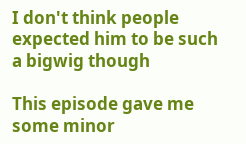I don't think people expected him to be such a bigwig though

This episode gave me some minor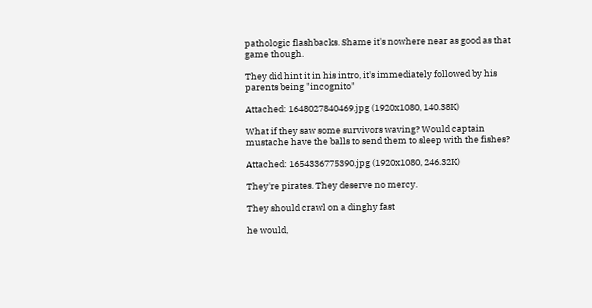pathologic flashbacks. Shame it's nowhere near as good as that game though.

They did hint it in his intro, it's immediately followed by his parents being "incognito"

Attached: 1648027840469.jpg (1920x1080, 140.38K)

What if they saw some survivors waving? Would captain mustache have the balls to send them to sleep with the fishes?

Attached: 1654336775390.jpg (1920x1080, 246.32K)

They're pirates. They deserve no mercy.

They should crawl on a dinghy fast

he would,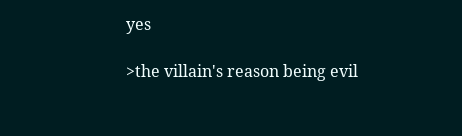yes

>the villain's reason being evil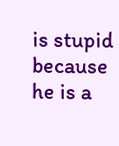is stupid because he is a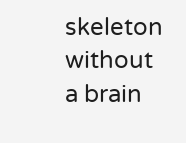skeleton without a brain